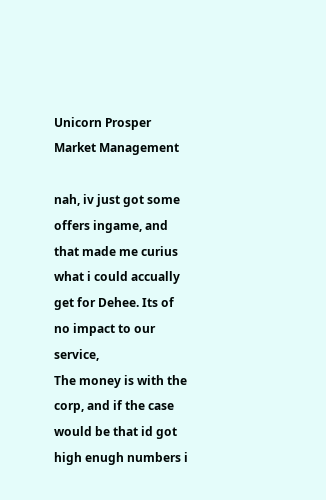Unicorn Prosper Market Management

nah, iv just got some offers ingame, and that made me curius what i could accually get for Dehee. Its of no impact to our service,
The money is with the corp, and if the case would be that id got high enugh numbers i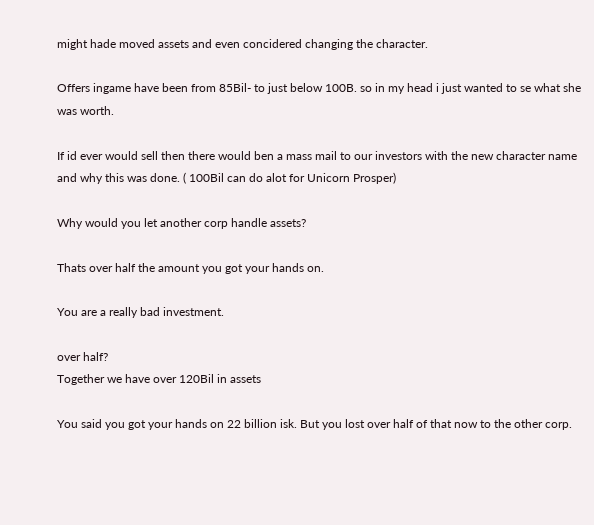might hade moved assets and even concidered changing the character.

Offers ingame have been from 85Bil- to just below 100B. so in my head i just wanted to se what she was worth.

If id ever would sell then there would ben a mass mail to our investors with the new character name and why this was done. ( 100Bil can do alot for Unicorn Prosper)

Why would you let another corp handle assets?

Thats over half the amount you got your hands on.

You are a really bad investment.

over half?
Together we have over 120Bil in assets

You said you got your hands on 22 billion isk. But you lost over half of that now to the other corp.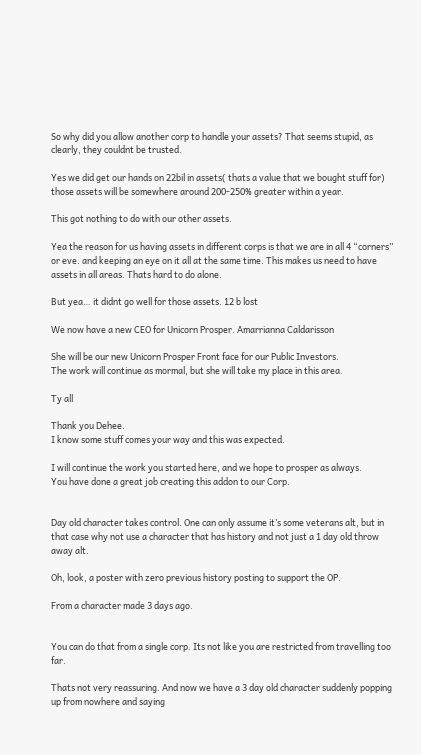So why did you allow another corp to handle your assets? That seems stupid, as clearly, they couldnt be trusted.

Yes we did get our hands on 22bil in assets( thats a value that we bought stuff for) those assets will be somewhere around 200-250% greater within a year.

This got nothing to do with our other assets.

Yea the reason for us having assets in different corps is that we are in all 4 “corners” or eve. and keeping an eye on it all at the same time. This makes us need to have assets in all areas. Thats hard to do alone.

But yea… it didnt go well for those assets. 12 b lost

We now have a new CEO for Unicorn Prosper. Amarrianna Caldarisson

She will be our new Unicorn Prosper Front face for our Public Investors.
The work will continue as mormal, but she will take my place in this area.

Ty all

Thank you Dehee.
I know some stuff comes your way and this was expected.

I will continue the work you started here, and we hope to prosper as always.
You have done a great job creating this addon to our Corp.


Day old character takes control. One can only assume it’s some veterans alt, but in that case why not use a character that has history and not just a 1 day old throw away alt.

Oh, look, a poster with zero previous history posting to support the OP.

From a character made 3 days ago.


You can do that from a single corp. Its not like you are restricted from travelling too far.

Thats not very reassuring. And now we have a 3 day old character suddenly popping up from nowhere and saying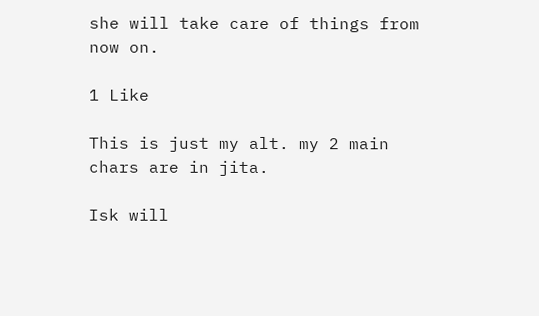she will take care of things from now on.

1 Like

This is just my alt. my 2 main chars are in jita.

Isk will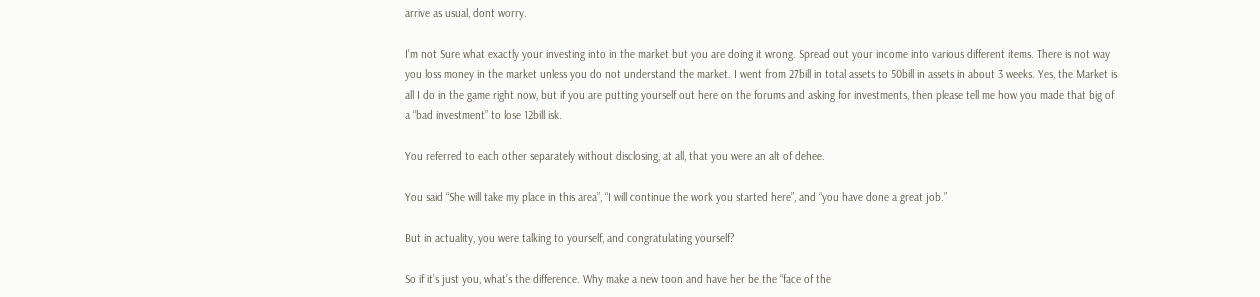arrive as usual, dont worry.

I’m not Sure what exactly your investing into in the market but you are doing it wrong. Spread out your income into various different items. There is not way you loss money in the market unless you do not understand the market. I went from 27bill in total assets to 50bill in assets in about 3 weeks. Yes, the Market is all I do in the game right now, but if you are putting yourself out here on the forums and asking for investments, then please tell me how you made that big of a “bad investment” to lose 12bill isk.

You referred to each other separately without disclosing, at all, that you were an alt of dehee.

You said “She will take my place in this area”, “I will continue the work you started here”, and “you have done a great job.”

But in actuality, you were talking to yourself, and congratulating yourself?

So if it’s just you, what’s the difference. Why make a new toon and have her be the “face of the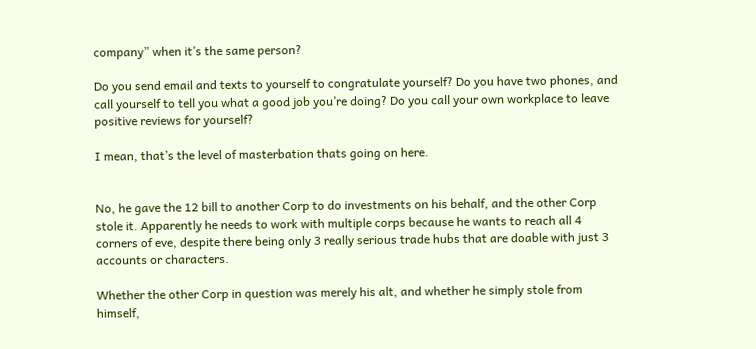company” when it’s the same person?

Do you send email and texts to yourself to congratulate yourself? Do you have two phones, and call yourself to tell you what a good job you’re doing? Do you call your own workplace to leave positive reviews for yourself?

I mean, that’s the level of masterbation thats going on here.


No, he gave the 12 bill to another Corp to do investments on his behalf, and the other Corp stole it. Apparently he needs to work with multiple corps because he wants to reach all 4 corners of eve, despite there being only 3 really serious trade hubs that are doable with just 3 accounts or characters.

Whether the other Corp in question was merely his alt, and whether he simply stole from himself,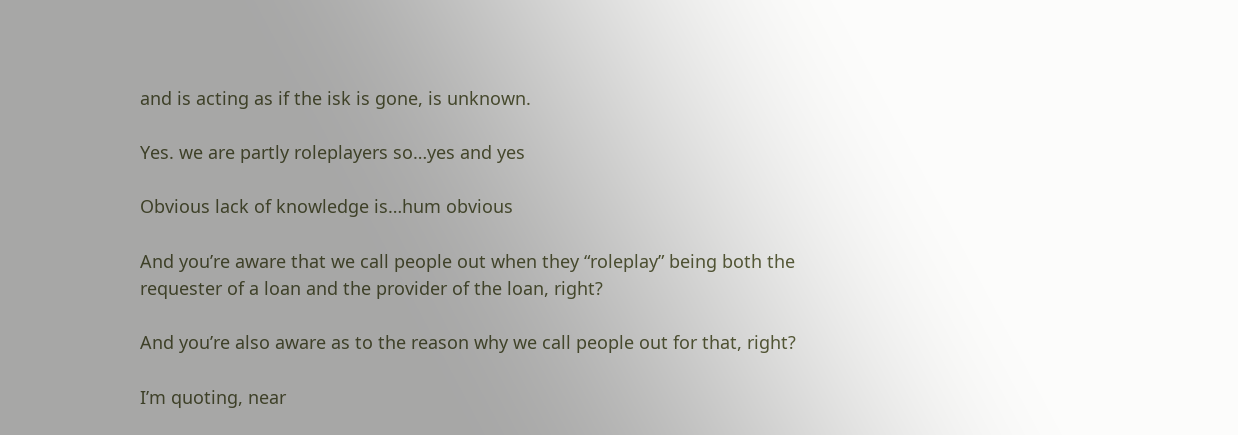and is acting as if the isk is gone, is unknown.

Yes. we are partly roleplayers so…yes and yes

Obvious lack of knowledge is…hum obvious

And you’re aware that we call people out when they “roleplay” being both the requester of a loan and the provider of the loan, right?

And you’re also aware as to the reason why we call people out for that, right?

I’m quoting, near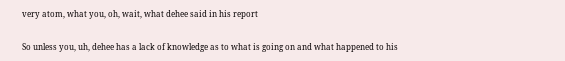very atom, what you, oh, wait, what dehee said in his report

So unless you, uh, dehee has a lack of knowledge as to what is going on and what happened to his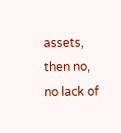assets, then no, no lack of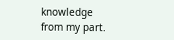knowledge from my part.